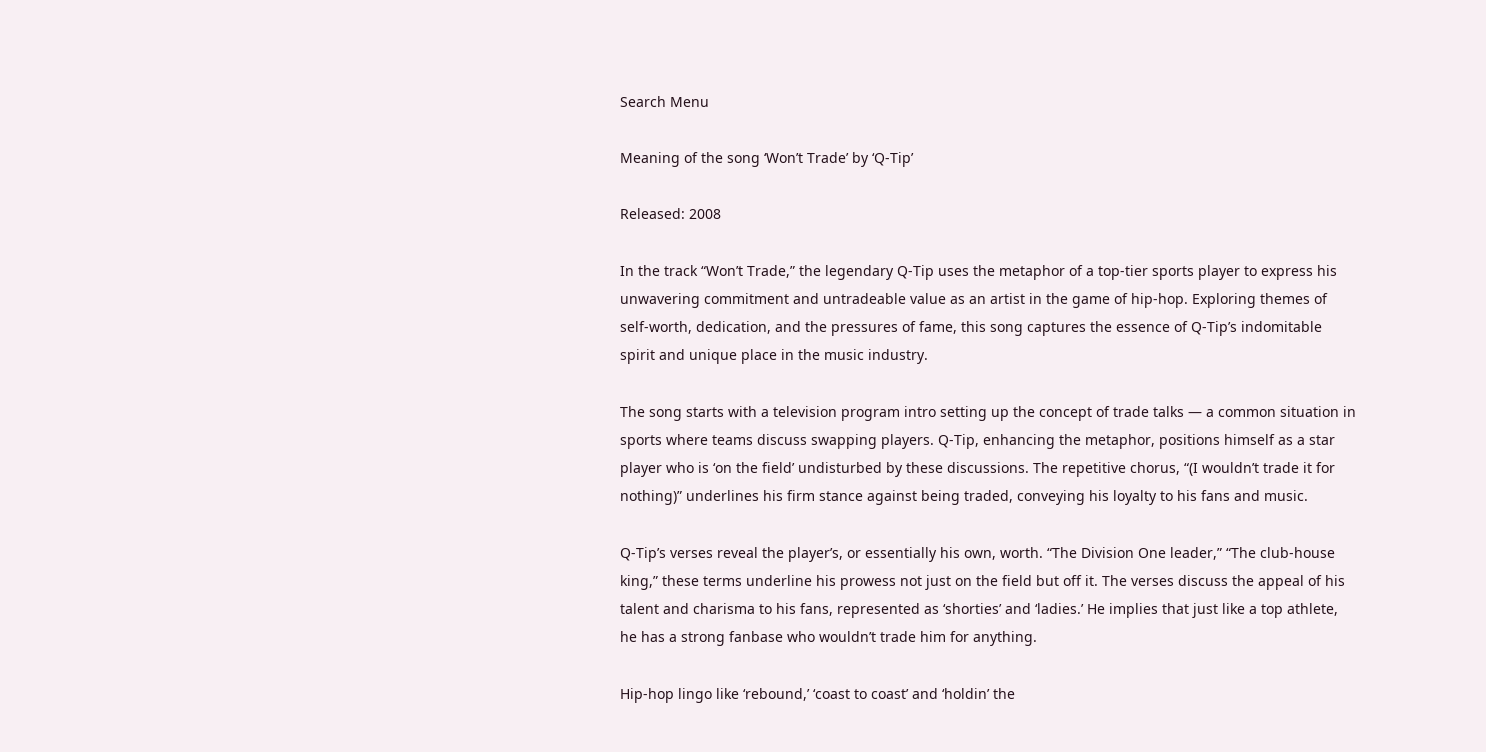Search Menu

Meaning of the song ‘Won’t Trade’ by ‘Q-Tip’

Released: 2008

In the track “Won’t Trade,” the legendary Q-Tip uses the metaphor of a top-tier sports player to express his unwavering commitment and untradeable value as an artist in the game of hip-hop. Exploring themes of self-worth, dedication, and the pressures of fame, this song captures the essence of Q-Tip’s indomitable spirit and unique place in the music industry.

The song starts with a television program intro setting up the concept of trade talks — a common situation in sports where teams discuss swapping players. Q-Tip, enhancing the metaphor, positions himself as a star player who is ‘on the field’ undisturbed by these discussions. The repetitive chorus, “(I wouldn’t trade it for nothing)” underlines his firm stance against being traded, conveying his loyalty to his fans and music.

Q-Tip’s verses reveal the player’s, or essentially his own, worth. “The Division One leader,” “The club-house king,” these terms underline his prowess not just on the field but off it. The verses discuss the appeal of his talent and charisma to his fans, represented as ‘shorties’ and ‘ladies.’ He implies that just like a top athlete, he has a strong fanbase who wouldn’t trade him for anything.

Hip-hop lingo like ‘rebound,’ ‘coast to coast’ and ‘holdin’ the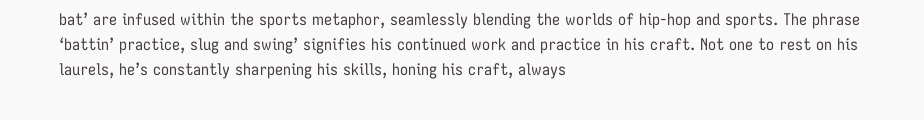bat’ are infused within the sports metaphor, seamlessly blending the worlds of hip-hop and sports. The phrase ‘battin’ practice, slug and swing’ signifies his continued work and practice in his craft. Not one to rest on his laurels, he’s constantly sharpening his skills, honing his craft, always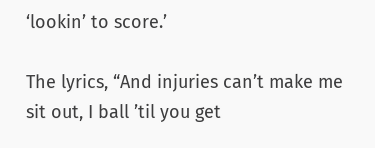‘lookin’ to score.’

The lyrics, “And injuries can’t make me sit out, I ball ’til you get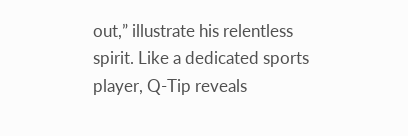out,” illustrate his relentless spirit. Like a dedicated sports player, Q-Tip reveals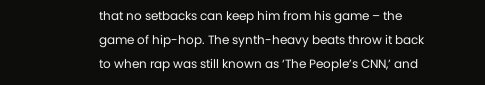that no setbacks can keep him from his game – the game of hip-hop. The synth-heavy beats throw it back to when rap was still known as ‘The People’s CNN,’ and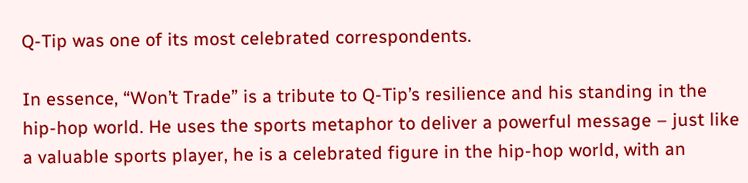Q-Tip was one of its most celebrated correspondents.

In essence, “Won’t Trade” is a tribute to Q-Tip’s resilience and his standing in the hip-hop world. He uses the sports metaphor to deliver a powerful message – just like a valuable sports player, he is a celebrated figure in the hip-hop world, with an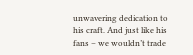unwavering dedication to his craft. And just like his fans – we wouldn’t trade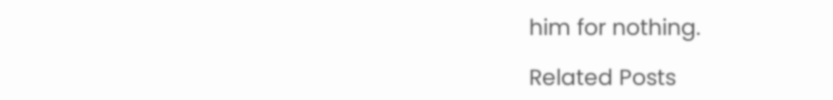him for nothing.

Related Posts